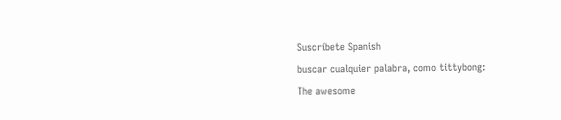Suscríbete Spanish
buscar cualquier palabra, como tittybong:
The awesome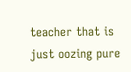teacher that is just oozing pure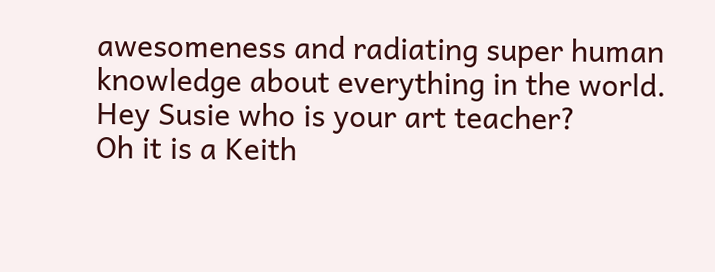awesomeness and radiating super human knowledge about everything in the world.
Hey Susie who is your art teacher?
Oh it is a Keith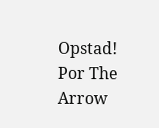Opstad!
Por The Arrow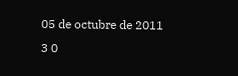05 de octubre de 2011
3 0